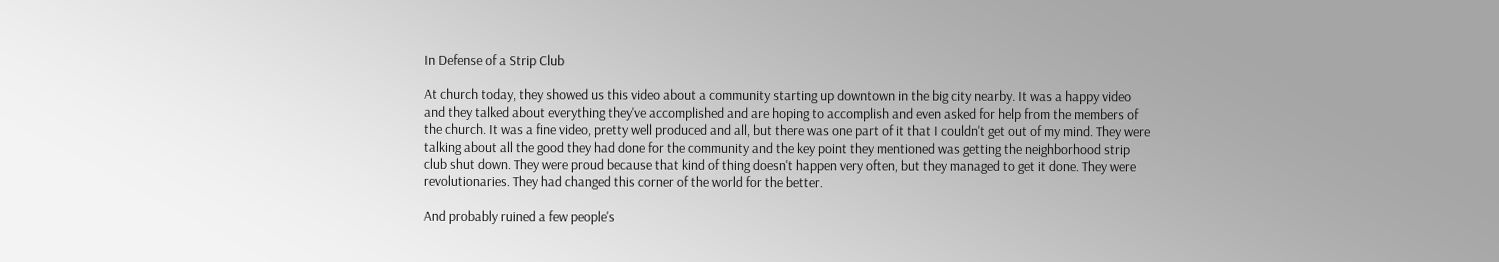In Defense of a Strip Club

At church today, they showed us this video about a community starting up downtown in the big city nearby. It was a happy video and they talked about everything they've accomplished and are hoping to accomplish and even asked for help from the members of the church. It was a fine video, pretty well produced and all, but there was one part of it that I couldn't get out of my mind. They were talking about all the good they had done for the community and the key point they mentioned was getting the neighborhood strip club shut down. They were proud because that kind of thing doesn't happen very often, but they managed to get it done. They were revolutionaries. They had changed this corner of the world for the better.

And probably ruined a few people's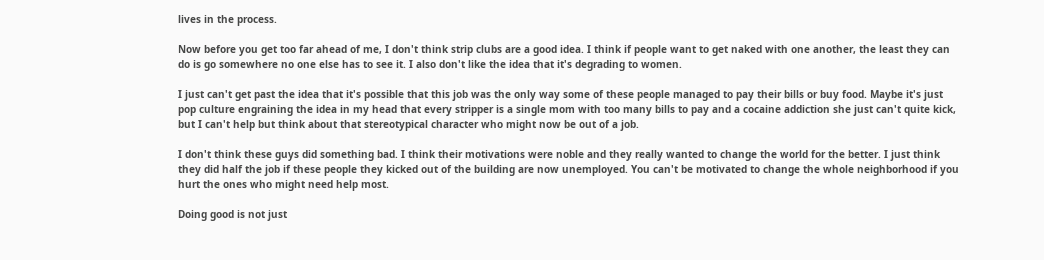lives in the process.

Now before you get too far ahead of me, I don't think strip clubs are a good idea. I think if people want to get naked with one another, the least they can do is go somewhere no one else has to see it. I also don't like the idea that it's degrading to women.

I just can't get past the idea that it's possible that this job was the only way some of these people managed to pay their bills or buy food. Maybe it's just pop culture engraining the idea in my head that every stripper is a single mom with too many bills to pay and a cocaine addiction she just can't quite kick, but I can't help but think about that stereotypical character who might now be out of a job.

I don't think these guys did something bad. I think their motivations were noble and they really wanted to change the world for the better. I just think they did half the job if these people they kicked out of the building are now unemployed. You can't be motivated to change the whole neighborhood if you hurt the ones who might need help most.

Doing good is not just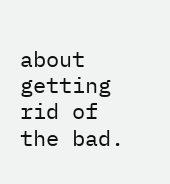about getting rid of the bad.